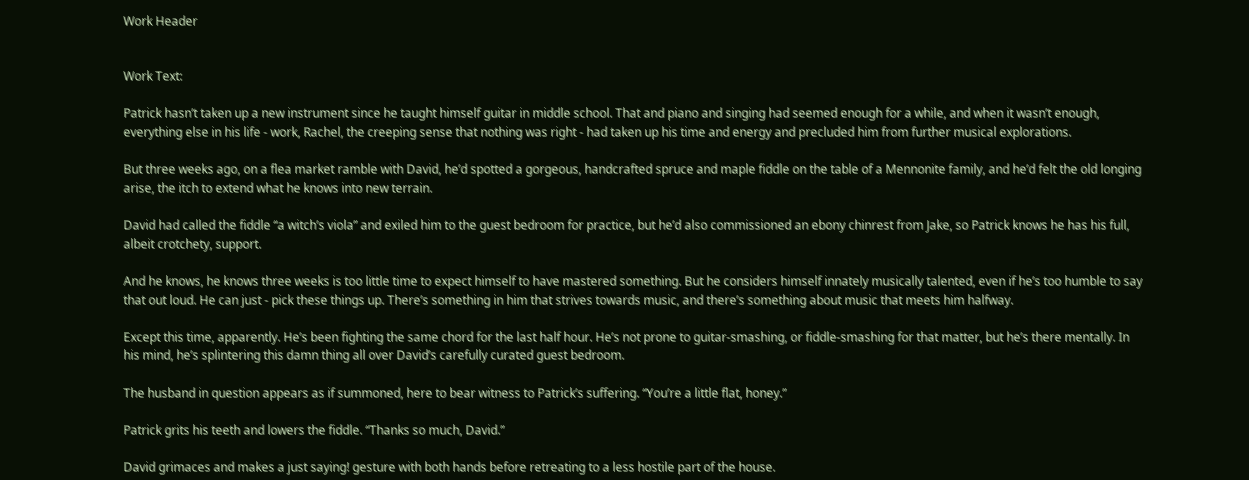Work Header


Work Text:

Patrick hasn’t taken up a new instrument since he taught himself guitar in middle school. That and piano and singing had seemed enough for a while, and when it wasn’t enough, everything else in his life - work, Rachel, the creeping sense that nothing was right - had taken up his time and energy and precluded him from further musical explorations.

But three weeks ago, on a flea market ramble with David, he’d spotted a gorgeous, handcrafted spruce and maple fiddle on the table of a Mennonite family, and he’d felt the old longing arise, the itch to extend what he knows into new terrain.

David had called the fiddle “a witch’s viola” and exiled him to the guest bedroom for practice, but he’d also commissioned an ebony chinrest from Jake, so Patrick knows he has his full, albeit crotchety, support.

And he knows, he knows three weeks is too little time to expect himself to have mastered something. But he considers himself innately musically talented, even if he’s too humble to say that out loud. He can just - pick these things up. There’s something in him that strives towards music, and there’s something about music that meets him halfway.

Except this time, apparently. He’s been fighting the same chord for the last half hour. He’s not prone to guitar-smashing, or fiddle-smashing for that matter, but he’s there mentally. In his mind, he’s splintering this damn thing all over David’s carefully curated guest bedroom.

The husband in question appears as if summoned, here to bear witness to Patrick’s suffering. “You’re a little flat, honey.”

Patrick grits his teeth and lowers the fiddle. “Thanks so much, David.”

David grimaces and makes a just saying! gesture with both hands before retreating to a less hostile part of the house.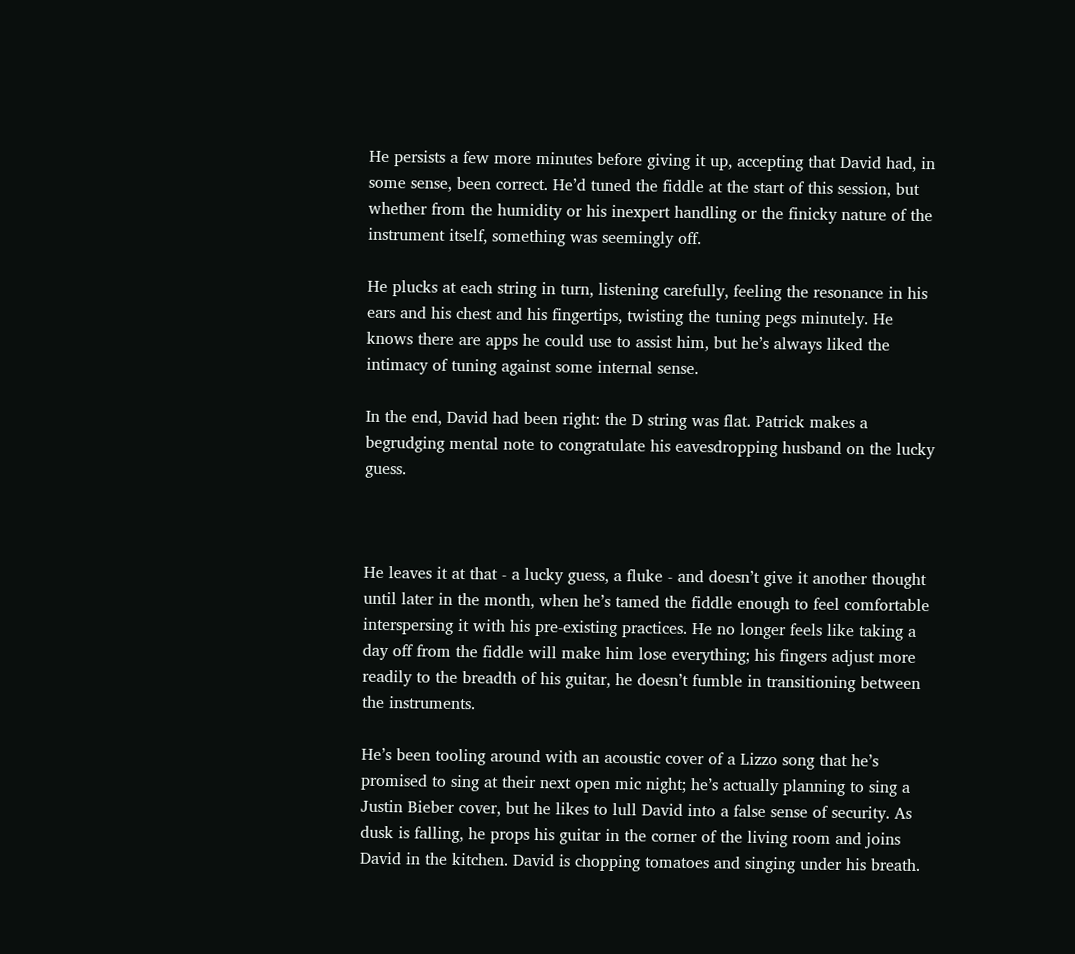He persists a few more minutes before giving it up, accepting that David had, in some sense, been correct. He’d tuned the fiddle at the start of this session, but whether from the humidity or his inexpert handling or the finicky nature of the instrument itself, something was seemingly off.

He plucks at each string in turn, listening carefully, feeling the resonance in his ears and his chest and his fingertips, twisting the tuning pegs minutely. He knows there are apps he could use to assist him, but he’s always liked the intimacy of tuning against some internal sense.

In the end, David had been right: the D string was flat. Patrick makes a begrudging mental note to congratulate his eavesdropping husband on the lucky guess.



He leaves it at that - a lucky guess, a fluke - and doesn’t give it another thought until later in the month, when he’s tamed the fiddle enough to feel comfortable interspersing it with his pre-existing practices. He no longer feels like taking a day off from the fiddle will make him lose everything; his fingers adjust more readily to the breadth of his guitar, he doesn’t fumble in transitioning between the instruments.

He’s been tooling around with an acoustic cover of a Lizzo song that he’s promised to sing at their next open mic night; he’s actually planning to sing a Justin Bieber cover, but he likes to lull David into a false sense of security. As dusk is falling, he props his guitar in the corner of the living room and joins David in the kitchen. David is chopping tomatoes and singing under his breath.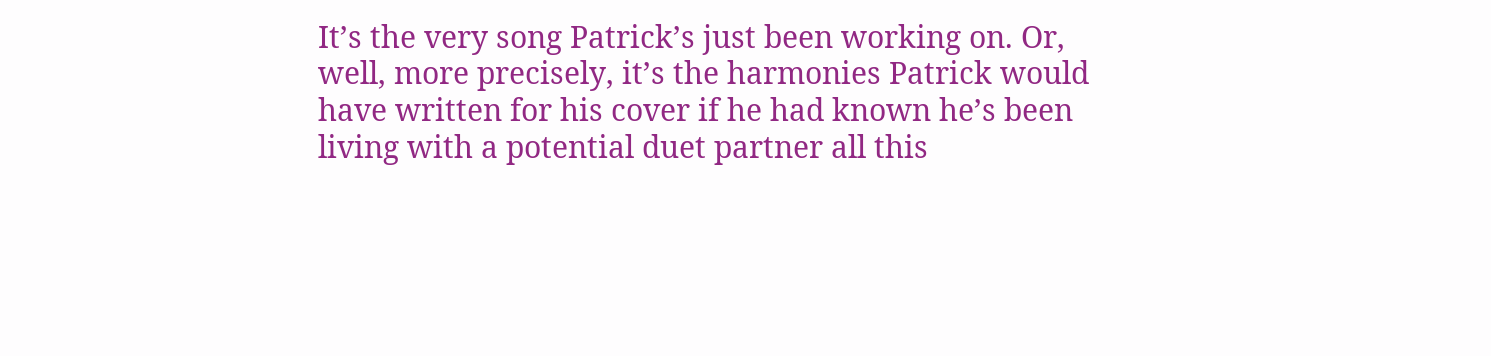It’s the very song Patrick’s just been working on. Or, well, more precisely, it’s the harmonies Patrick would have written for his cover if he had known he’s been living with a potential duet partner all this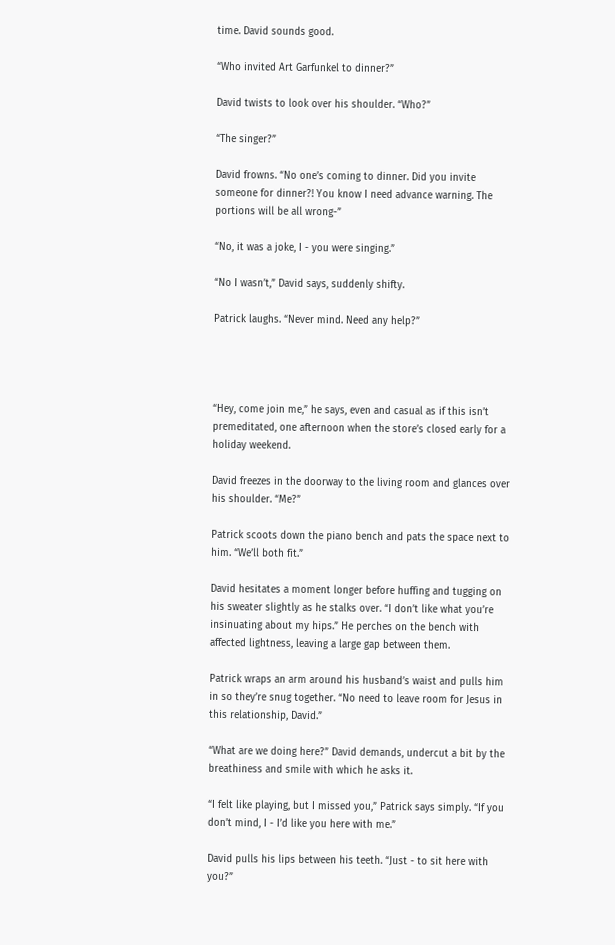time. David sounds good.

“Who invited Art Garfunkel to dinner?”

David twists to look over his shoulder. “Who?”

“The singer?”

David frowns. “No one’s coming to dinner. Did you invite someone for dinner?! You know I need advance warning. The portions will be all wrong-”

“No, it was a joke, I - you were singing.”

“No I wasn’t,” David says, suddenly shifty.

Patrick laughs. “Never mind. Need any help?”




“Hey, come join me,” he says, even and casual as if this isn’t premeditated, one afternoon when the store’s closed early for a holiday weekend.

David freezes in the doorway to the living room and glances over his shoulder. “Me?”

Patrick scoots down the piano bench and pats the space next to him. “We’ll both fit.”

David hesitates a moment longer before huffing and tugging on his sweater slightly as he stalks over. “I don’t like what you’re insinuating about my hips.” He perches on the bench with affected lightness, leaving a large gap between them.

Patrick wraps an arm around his husband’s waist and pulls him in so they’re snug together. “No need to leave room for Jesus in this relationship, David.”

“What are we doing here?” David demands, undercut a bit by the breathiness and smile with which he asks it.

“I felt like playing, but I missed you,” Patrick says simply. “If you don’t mind, I - I’d like you here with me.”

David pulls his lips between his teeth. “Just - to sit here with you?”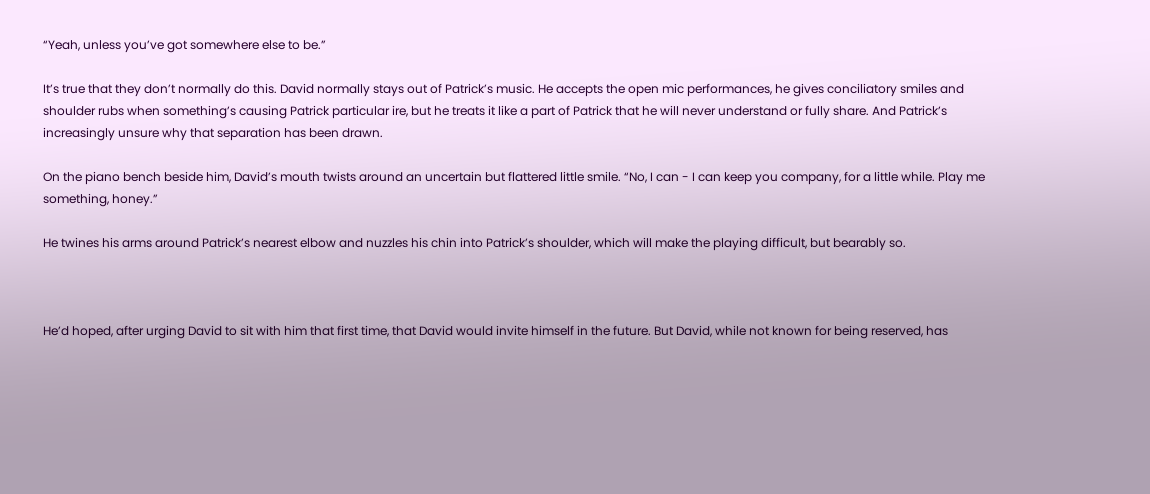“Yeah, unless you’ve got somewhere else to be.”

It’s true that they don’t normally do this. David normally stays out of Patrick’s music. He accepts the open mic performances, he gives conciliatory smiles and shoulder rubs when something’s causing Patrick particular ire, but he treats it like a part of Patrick that he will never understand or fully share. And Patrick’s increasingly unsure why that separation has been drawn.

On the piano bench beside him, David’s mouth twists around an uncertain but flattered little smile. “No, I can - I can keep you company, for a little while. Play me something, honey.”

He twines his arms around Patrick’s nearest elbow and nuzzles his chin into Patrick’s shoulder, which will make the playing difficult, but bearably so.



He’d hoped, after urging David to sit with him that first time, that David would invite himself in the future. But David, while not known for being reserved, has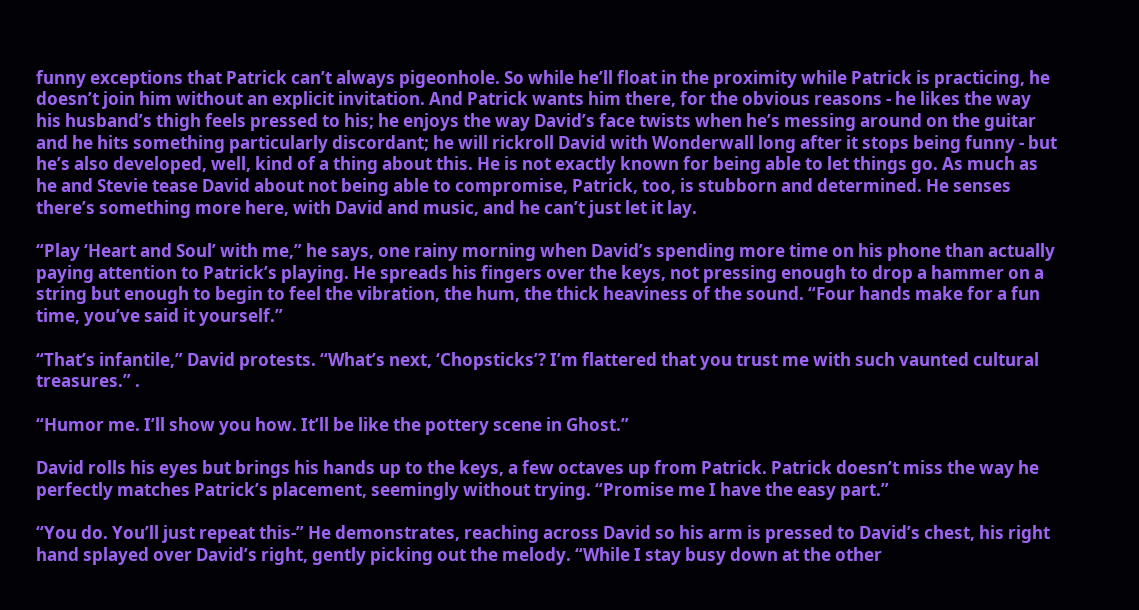funny exceptions that Patrick can’t always pigeonhole. So while he’ll float in the proximity while Patrick is practicing, he doesn’t join him without an explicit invitation. And Patrick wants him there, for the obvious reasons - he likes the way his husband’s thigh feels pressed to his; he enjoys the way David’s face twists when he’s messing around on the guitar and he hits something particularly discordant; he will rickroll David with Wonderwall long after it stops being funny - but he’s also developed, well, kind of a thing about this. He is not exactly known for being able to let things go. As much as he and Stevie tease David about not being able to compromise, Patrick, too, is stubborn and determined. He senses there’s something more here, with David and music, and he can’t just let it lay.

“Play ‘Heart and Soul’ with me,” he says, one rainy morning when David’s spending more time on his phone than actually paying attention to Patrick’s playing. He spreads his fingers over the keys, not pressing enough to drop a hammer on a string but enough to begin to feel the vibration, the hum, the thick heaviness of the sound. “Four hands make for a fun time, you’ve said it yourself.”

“That’s infantile,” David protests. “What’s next, ‘Chopsticks’? I’m flattered that you trust me with such vaunted cultural treasures.” .

“Humor me. I’ll show you how. It’ll be like the pottery scene in Ghost.”

David rolls his eyes but brings his hands up to the keys, a few octaves up from Patrick. Patrick doesn’t miss the way he perfectly matches Patrick’s placement, seemingly without trying. “Promise me I have the easy part.”

“You do. You’ll just repeat this-” He demonstrates, reaching across David so his arm is pressed to David’s chest, his right hand splayed over David’s right, gently picking out the melody. “While I stay busy down at the other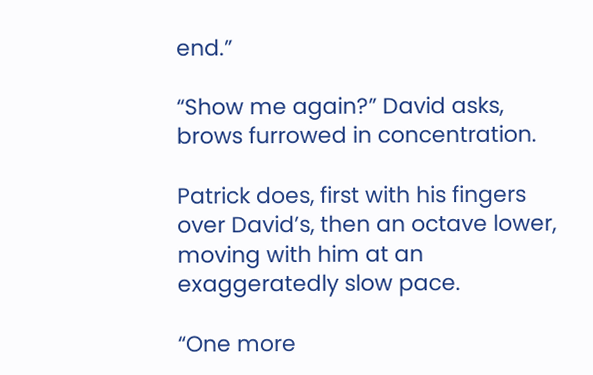end.”

“Show me again?” David asks, brows furrowed in concentration.

Patrick does, first with his fingers over David’s, then an octave lower, moving with him at an exaggeratedly slow pace.

“One more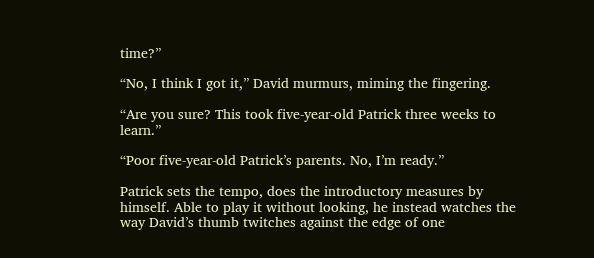time?”

“No, I think I got it,” David murmurs, miming the fingering.

“Are you sure? This took five-year-old Patrick three weeks to learn.”

“Poor five-year-old Patrick’s parents. No, I’m ready.”

Patrick sets the tempo, does the introductory measures by himself. Able to play it without looking, he instead watches the way David’s thumb twitches against the edge of one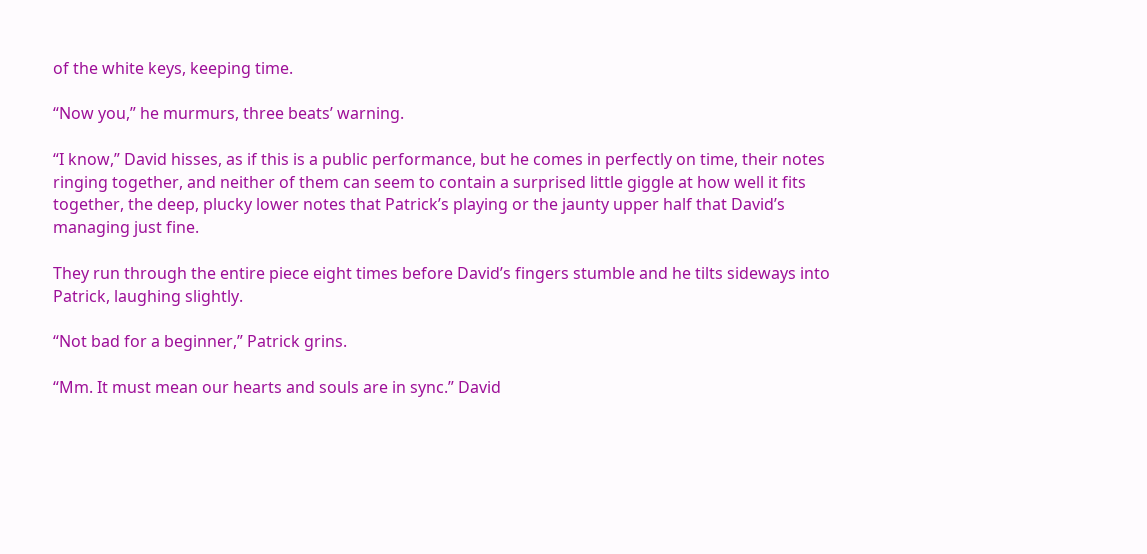of the white keys, keeping time.

“Now you,” he murmurs, three beats’ warning.

“I know,” David hisses, as if this is a public performance, but he comes in perfectly on time, their notes ringing together, and neither of them can seem to contain a surprised little giggle at how well it fits together, the deep, plucky lower notes that Patrick’s playing or the jaunty upper half that David’s managing just fine.

They run through the entire piece eight times before David’s fingers stumble and he tilts sideways into Patrick, laughing slightly.

“Not bad for a beginner,” Patrick grins.

“Mm. It must mean our hearts and souls are in sync.” David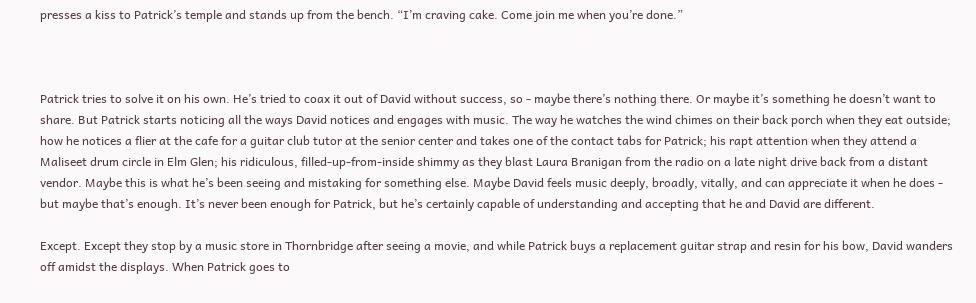presses a kiss to Patrick’s temple and stands up from the bench. “I’m craving cake. Come join me when you’re done.”



Patrick tries to solve it on his own. He’s tried to coax it out of David without success, so - maybe there’s nothing there. Or maybe it’s something he doesn’t want to share. But Patrick starts noticing all the ways David notices and engages with music. The way he watches the wind chimes on their back porch when they eat outside; how he notices a flier at the cafe for a guitar club tutor at the senior center and takes one of the contact tabs for Patrick; his rapt attention when they attend a Maliseet drum circle in Elm Glen; his ridiculous, filled-up-from-inside shimmy as they blast Laura Branigan from the radio on a late night drive back from a distant vendor. Maybe this is what he’s been seeing and mistaking for something else. Maybe David feels music deeply, broadly, vitally, and can appreciate it when he does - but maybe that’s enough. It’s never been enough for Patrick, but he’s certainly capable of understanding and accepting that he and David are different.

Except. Except they stop by a music store in Thornbridge after seeing a movie, and while Patrick buys a replacement guitar strap and resin for his bow, David wanders off amidst the displays. When Patrick goes to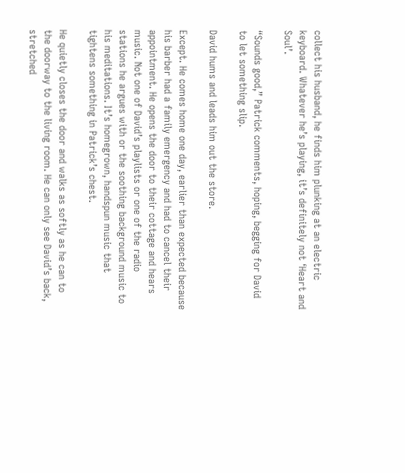collect his husband, he finds him plunking at an electric keyboard. Whatever he’s playing, it’s definitely not ‘Heart and Soul’.

“Sounds good,” Patrick comments, hoping, begging for David to let something slip.

David hums and leads him out the store.

Except. He comes home one day, earlier than expected because his barber had a family emergency and had to cancel their appointment. He opens the door to their cottage and hears music. Not one of David’s playlists or one of the radio stations he argues with or the soothing background music to his meditations. It’s homegrown, handspun music that tightens something in Patrick’s chest.

He quietly closes the door and walks as softly as he can to the doorway to the living room. He can only see David’s back, stretched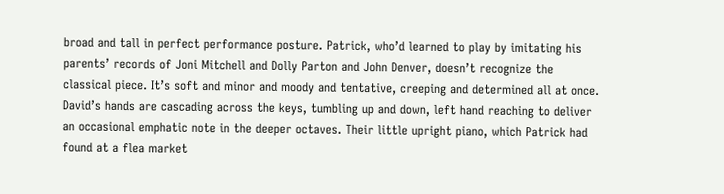broad and tall in perfect performance posture. Patrick, who’d learned to play by imitating his parents’ records of Joni Mitchell and Dolly Parton and John Denver, doesn’t recognize the classical piece. It’s soft and minor and moody and tentative, creeping and determined all at once. David’s hands are cascading across the keys, tumbling up and down, left hand reaching to deliver an occasional emphatic note in the deeper octaves. Their little upright piano, which Patrick had found at a flea market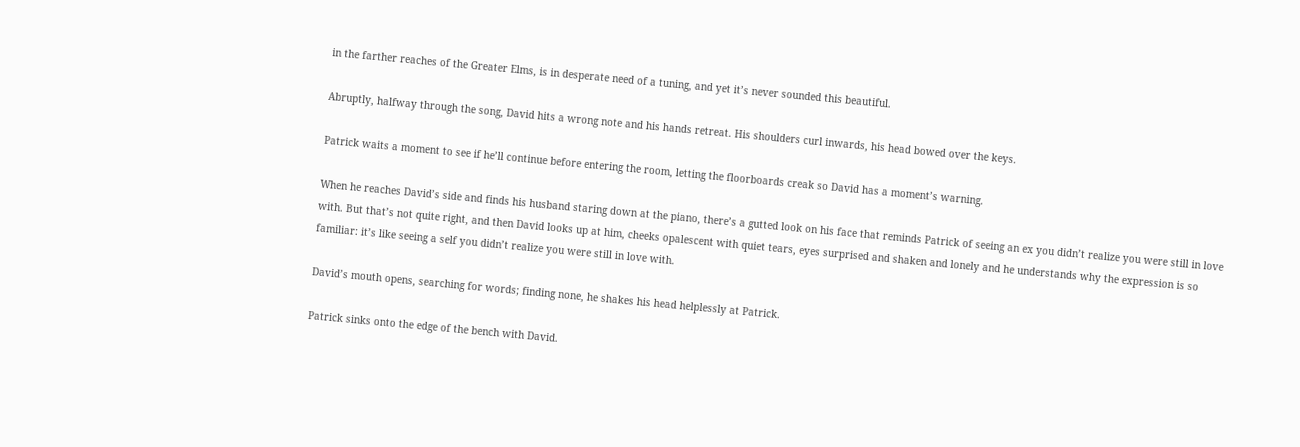in the farther reaches of the Greater Elms, is in desperate need of a tuning, and yet it’s never sounded this beautiful.

Abruptly, halfway through the song, David hits a wrong note and his hands retreat. His shoulders curl inwards, his head bowed over the keys.

Patrick waits a moment to see if he’ll continue before entering the room, letting the floorboards creak so David has a moment’s warning.

When he reaches David’s side and finds his husband staring down at the piano, there’s a gutted look on his face that reminds Patrick of seeing an ex you didn’t realize you were still in love with. But that’s not quite right, and then David looks up at him, cheeks opalescent with quiet tears, eyes surprised and shaken and lonely and he understands why the expression is so familiar: it’s like seeing a self you didn’t realize you were still in love with.

David’s mouth opens, searching for words; finding none, he shakes his head helplessly at Patrick.

Patrick sinks onto the edge of the bench with David.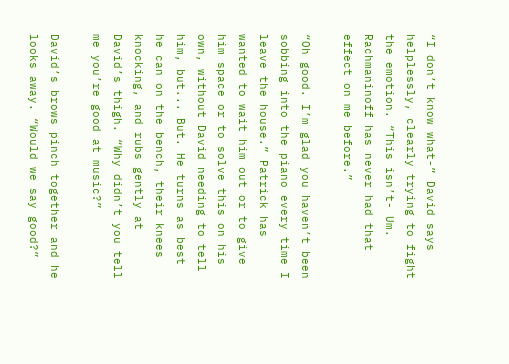“I don’t know what-” David says helplessly, clearly trying to fight the emotion. “This isn’t- Um. Rachmaninoff has never had that effect on me before.”

“Oh good. I’m glad you haven’t been sobbing into the piano every time I leave the house.” Patrick has wanted to wait him out or to give him space or to solve this on his own, without David needing to tell him, but... But. He turns as best he can on the bench, their knees knocking, and rubs gently at David’s thigh. “Why didn’t you tell me you’re good at music?”

David’s brows pinch together and he looks away. “Would we say good?”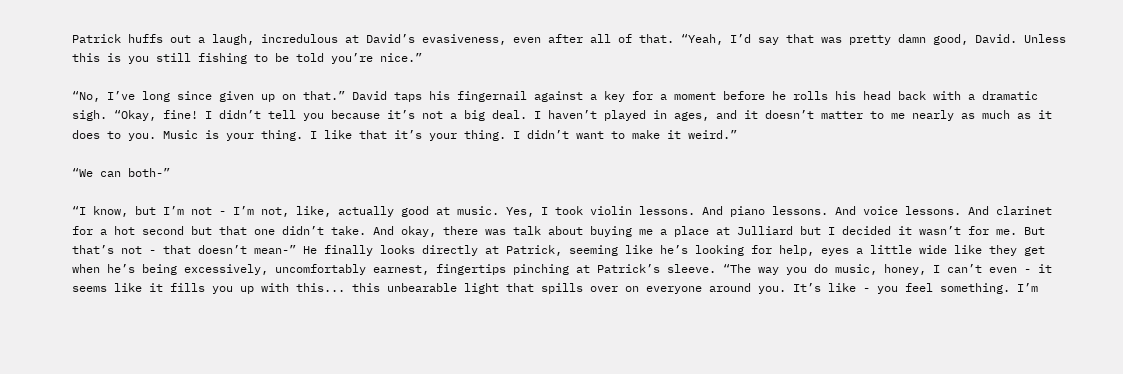Patrick huffs out a laugh, incredulous at David’s evasiveness, even after all of that. “Yeah, I’d say that was pretty damn good, David. Unless this is you still fishing to be told you’re nice.”

“No, I’ve long since given up on that.” David taps his fingernail against a key for a moment before he rolls his head back with a dramatic sigh. “Okay, fine! I didn’t tell you because it’s not a big deal. I haven’t played in ages, and it doesn’t matter to me nearly as much as it does to you. Music is your thing. I like that it’s your thing. I didn’t want to make it weird.”

“We can both-”

“I know, but I’m not - I’m not, like, actually good at music. Yes, I took violin lessons. And piano lessons. And voice lessons. And clarinet for a hot second but that one didn’t take. And okay, there was talk about buying me a place at Julliard but I decided it wasn’t for me. But that’s not - that doesn’t mean-” He finally looks directly at Patrick, seeming like he’s looking for help, eyes a little wide like they get when he’s being excessively, uncomfortably earnest, fingertips pinching at Patrick’s sleeve. “The way you do music, honey, I can’t even - it seems like it fills you up with this... this unbearable light that spills over on everyone around you. It’s like - you feel something. I’m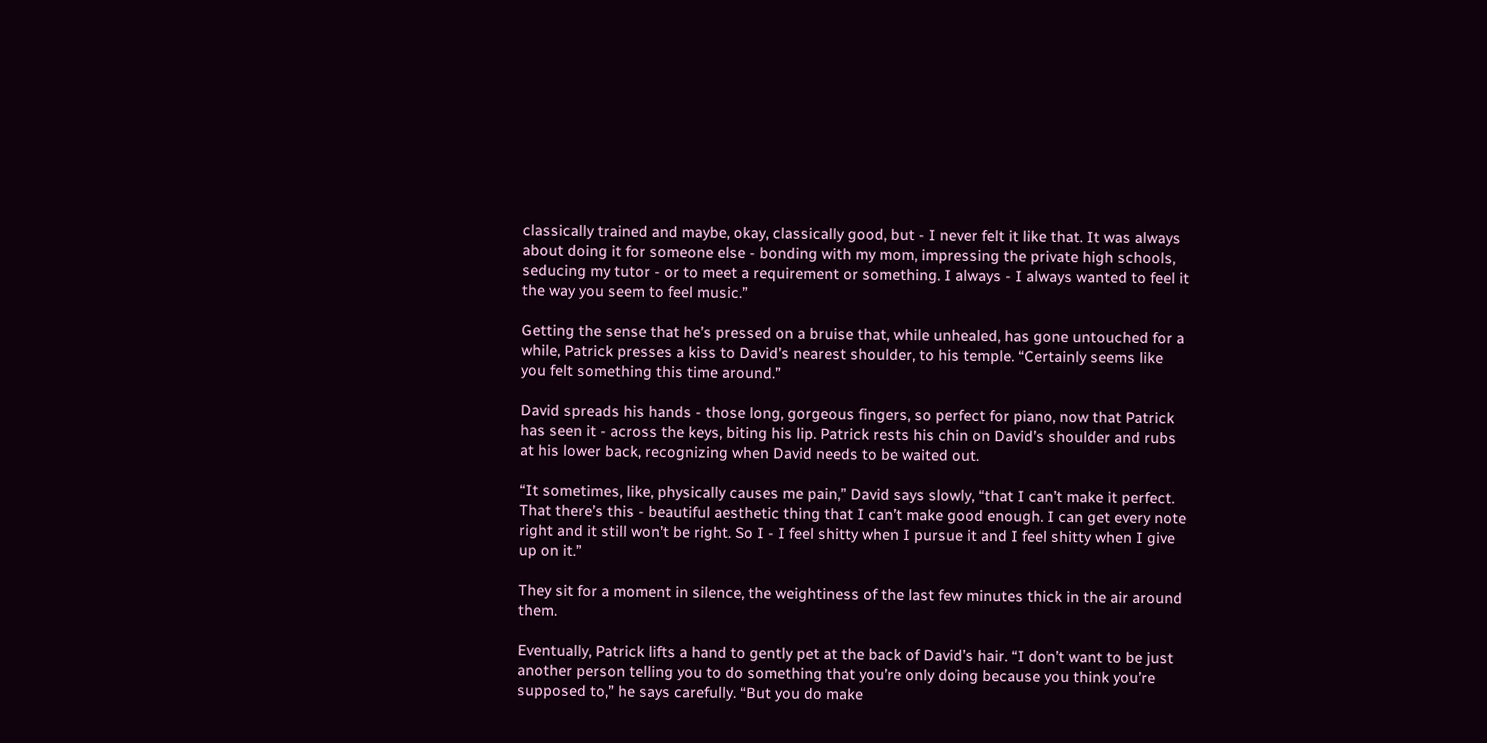classically trained and maybe, okay, classically good, but - I never felt it like that. It was always about doing it for someone else - bonding with my mom, impressing the private high schools, seducing my tutor - or to meet a requirement or something. I always - I always wanted to feel it the way you seem to feel music.”

Getting the sense that he’s pressed on a bruise that, while unhealed, has gone untouched for a while, Patrick presses a kiss to David’s nearest shoulder, to his temple. “Certainly seems like you felt something this time around.”

David spreads his hands - those long, gorgeous fingers, so perfect for piano, now that Patrick has seen it - across the keys, biting his lip. Patrick rests his chin on David’s shoulder and rubs at his lower back, recognizing when David needs to be waited out.

“It sometimes, like, physically causes me pain,” David says slowly, “that I can’t make it perfect. That there’s this - beautiful aesthetic thing that I can’t make good enough. I can get every note right and it still won’t be right. So I - I feel shitty when I pursue it and I feel shitty when I give up on it.”

They sit for a moment in silence, the weightiness of the last few minutes thick in the air around them.

Eventually, Patrick lifts a hand to gently pet at the back of David’s hair. “I don’t want to be just another person telling you to do something that you’re only doing because you think you’re supposed to,” he says carefully. “But you do make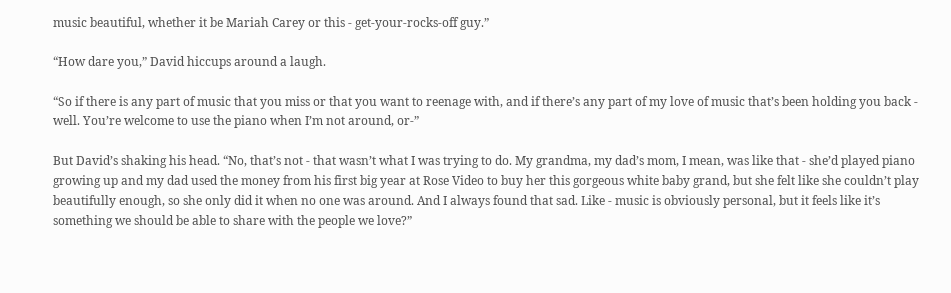music beautiful, whether it be Mariah Carey or this - get-your-rocks-off guy.”

“How dare you,” David hiccups around a laugh.

“So if there is any part of music that you miss or that you want to reenage with, and if there’s any part of my love of music that’s been holding you back - well. You’re welcome to use the piano when I’m not around, or-”

But David’s shaking his head. “No, that’s not - that wasn’t what I was trying to do. My grandma, my dad’s mom, I mean, was like that - she’d played piano growing up and my dad used the money from his first big year at Rose Video to buy her this gorgeous white baby grand, but she felt like she couldn’t play beautifully enough, so she only did it when no one was around. And I always found that sad. Like - music is obviously personal, but it feels like it’s something we should be able to share with the people we love?”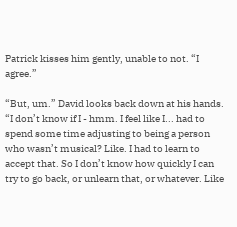Patrick kisses him gently, unable to not. “I agree.”

“But, um.” David looks back down at his hands. “I don’t know if I - hmm. I feel like I... had to spend some time adjusting to being a person who wasn’t musical? Like. I had to learn to accept that. So I don’t know how quickly I can try to go back, or unlearn that, or whatever. Like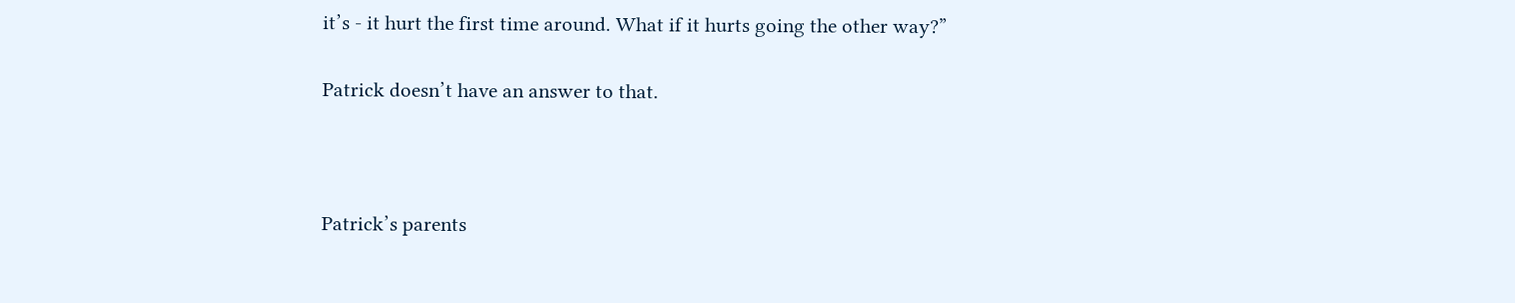it’s - it hurt the first time around. What if it hurts going the other way?”

Patrick doesn’t have an answer to that.



Patrick’s parents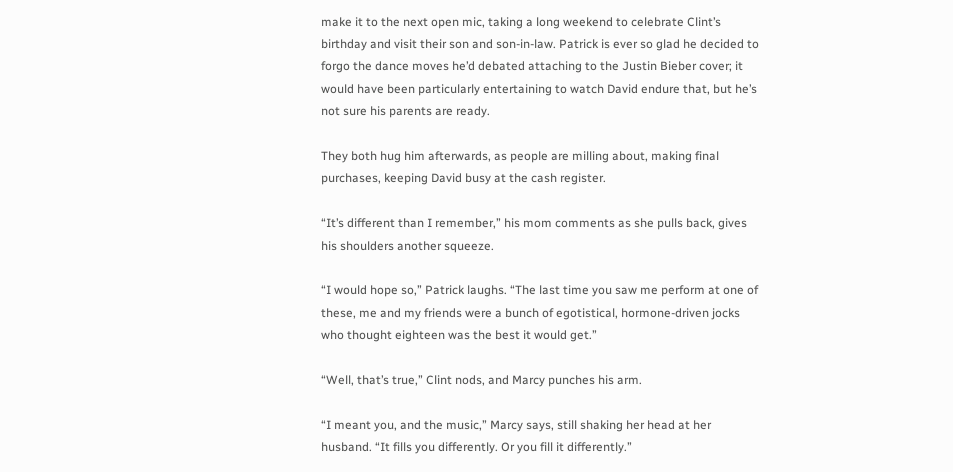make it to the next open mic, taking a long weekend to celebrate Clint’s birthday and visit their son and son-in-law. Patrick is ever so glad he decided to forgo the dance moves he’d debated attaching to the Justin Bieber cover; it would have been particularly entertaining to watch David endure that, but he’s not sure his parents are ready.

They both hug him afterwards, as people are milling about, making final purchases, keeping David busy at the cash register.

“It’s different than I remember,” his mom comments as she pulls back, gives his shoulders another squeeze.

“I would hope so,” Patrick laughs. “The last time you saw me perform at one of these, me and my friends were a bunch of egotistical, hormone-driven jocks who thought eighteen was the best it would get.”

“Well, that’s true,” Clint nods, and Marcy punches his arm.

“I meant you, and the music,” Marcy says, still shaking her head at her husband. “It fills you differently. Or you fill it differently.”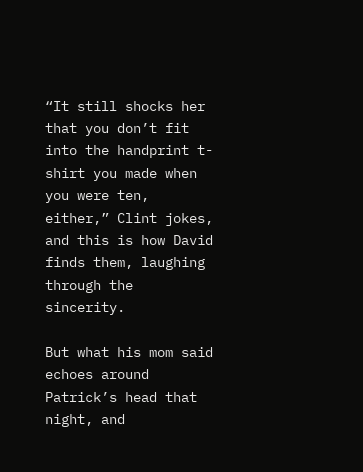“It still shocks her that you don’t fit into the handprint t-shirt you made when you were ten, either,” Clint jokes, and this is how David finds them, laughing through the sincerity.

But what his mom said echoes around Patrick’s head that night, and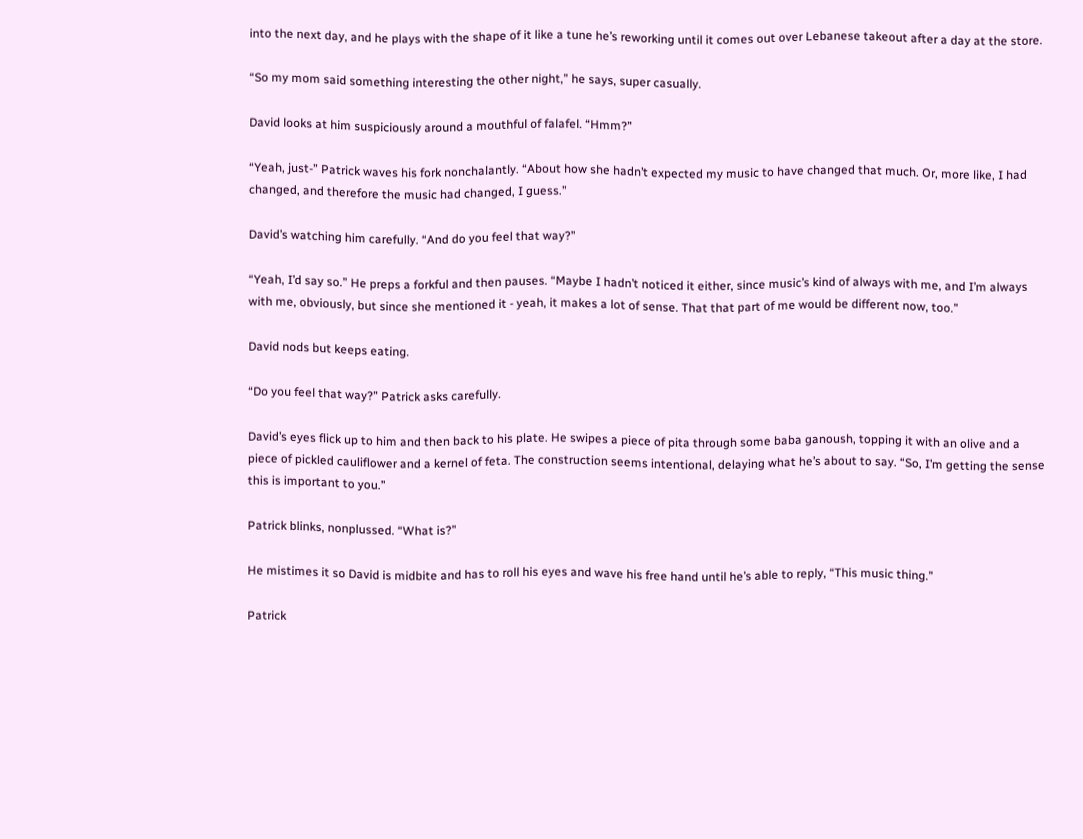into the next day, and he plays with the shape of it like a tune he’s reworking until it comes out over Lebanese takeout after a day at the store.

“So my mom said something interesting the other night,” he says, super casually.

David looks at him suspiciously around a mouthful of falafel. “Hmm?”

“Yeah, just-” Patrick waves his fork nonchalantly. “About how she hadn’t expected my music to have changed that much. Or, more like, I had changed, and therefore the music had changed, I guess.”

David’s watching him carefully. “And do you feel that way?”

“Yeah, I’d say so.” He preps a forkful and then pauses. “Maybe I hadn’t noticed it either, since music’s kind of always with me, and I’m always with me, obviously, but since she mentioned it - yeah, it makes a lot of sense. That that part of me would be different now, too.”

David nods but keeps eating.

“Do you feel that way?” Patrick asks carefully.

David’s eyes flick up to him and then back to his plate. He swipes a piece of pita through some baba ganoush, topping it with an olive and a piece of pickled cauliflower and a kernel of feta. The construction seems intentional, delaying what he’s about to say. “So, I’m getting the sense this is important to you.”

Patrick blinks, nonplussed. “What is?”

He mistimes it so David is midbite and has to roll his eyes and wave his free hand until he’s able to reply, “This music thing.”

Patrick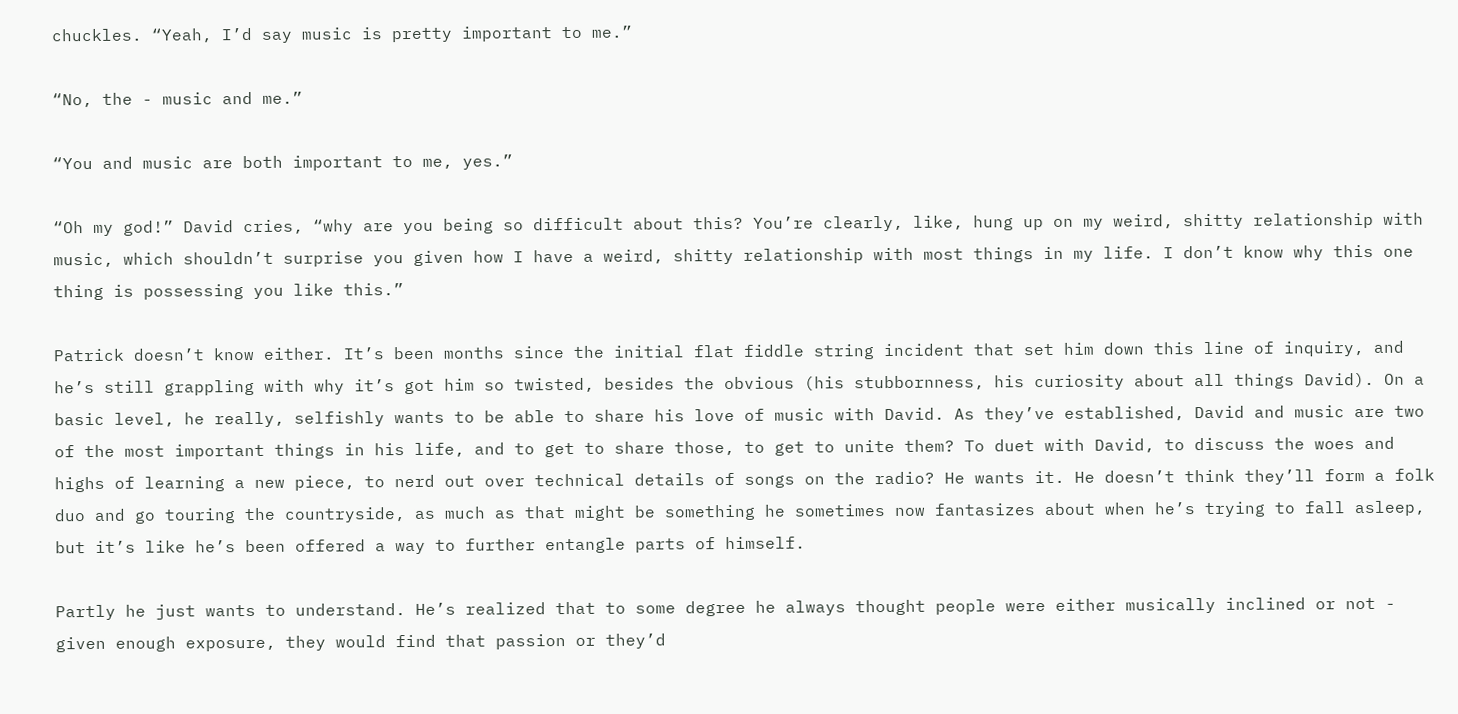chuckles. “Yeah, I’d say music is pretty important to me.”

“No, the - music and me.”

“You and music are both important to me, yes.”

“Oh my god!” David cries, “why are you being so difficult about this? You’re clearly, like, hung up on my weird, shitty relationship with music, which shouldn’t surprise you given how I have a weird, shitty relationship with most things in my life. I don’t know why this one thing is possessing you like this.”

Patrick doesn’t know either. It’s been months since the initial flat fiddle string incident that set him down this line of inquiry, and he’s still grappling with why it’s got him so twisted, besides the obvious (his stubbornness, his curiosity about all things David). On a basic level, he really, selfishly wants to be able to share his love of music with David. As they’ve established, David and music are two of the most important things in his life, and to get to share those, to get to unite them? To duet with David, to discuss the woes and highs of learning a new piece, to nerd out over technical details of songs on the radio? He wants it. He doesn’t think they’ll form a folk duo and go touring the countryside, as much as that might be something he sometimes now fantasizes about when he’s trying to fall asleep, but it’s like he’s been offered a way to further entangle parts of himself.

Partly he just wants to understand. He’s realized that to some degree he always thought people were either musically inclined or not - given enough exposure, they would find that passion or they’d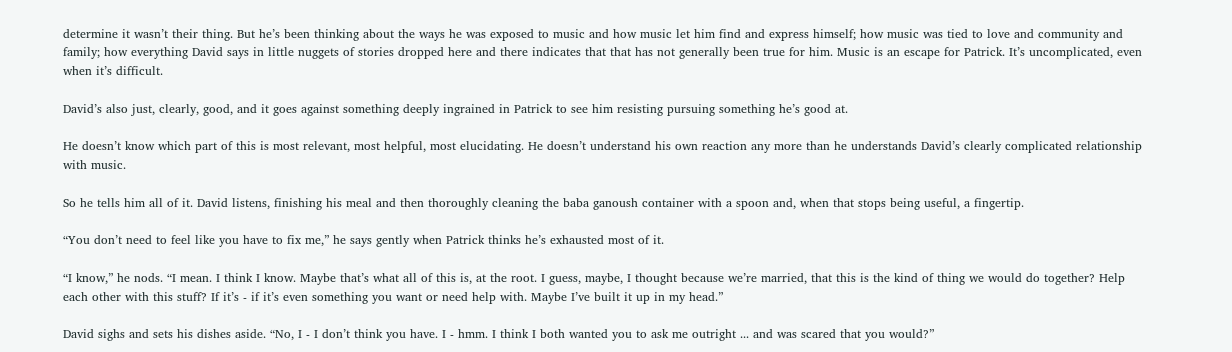determine it wasn’t their thing. But he’s been thinking about the ways he was exposed to music and how music let him find and express himself; how music was tied to love and community and family; how everything David says in little nuggets of stories dropped here and there indicates that that has not generally been true for him. Music is an escape for Patrick. It’s uncomplicated, even when it’s difficult.

David’s also just, clearly, good, and it goes against something deeply ingrained in Patrick to see him resisting pursuing something he’s good at.

He doesn’t know which part of this is most relevant, most helpful, most elucidating. He doesn’t understand his own reaction any more than he understands David’s clearly complicated relationship with music.

So he tells him all of it. David listens, finishing his meal and then thoroughly cleaning the baba ganoush container with a spoon and, when that stops being useful, a fingertip.

“You don’t need to feel like you have to fix me,” he says gently when Patrick thinks he’s exhausted most of it.

“I know,” he nods. “I mean. I think I know. Maybe that’s what all of this is, at the root. I guess, maybe, I thought because we’re married, that this is the kind of thing we would do together? Help each other with this stuff? If it’s - if it’s even something you want or need help with. Maybe I’ve built it up in my head.”

David sighs and sets his dishes aside. “No, I - I don’t think you have. I - hmm. I think I both wanted you to ask me outright ... and was scared that you would?”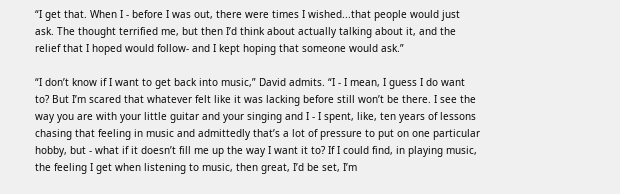“I get that. When I - before I was out, there were times I wished...that people would just ask. The thought terrified me, but then I’d think about actually talking about it, and the relief that I hoped would follow- and I kept hoping that someone would ask.”

“I don’t know if I want to get back into music,” David admits. “I - I mean, I guess I do want to? But I’m scared that whatever felt like it was lacking before still won’t be there. I see the way you are with your little guitar and your singing and I - I spent, like, ten years of lessons chasing that feeling in music and admittedly that’s a lot of pressure to put on one particular hobby, but - what if it doesn’t fill me up the way I want it to? If I could find, in playing music, the feeling I get when listening to music, then great, I’d be set, I’m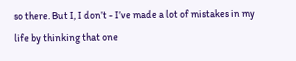so there. But I, I don’t - I’ve made a lot of mistakes in my life by thinking that one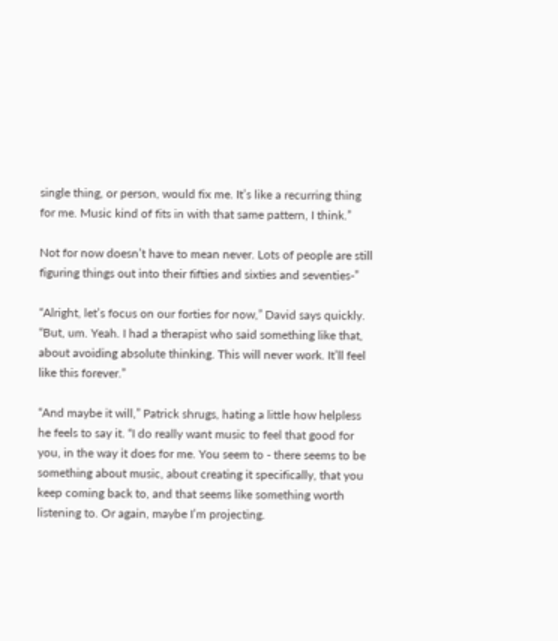single thing, or person, would fix me. It’s like a recurring thing for me. Music kind of fits in with that same pattern, I think.”

Not for now doesn’t have to mean never. Lots of people are still figuring things out into their fifties and sixties and seventies-”

“Alright, let’s focus on our forties for now,” David says quickly. “But, um. Yeah. I had a therapist who said something like that, about avoiding absolute thinking. This will never work. It’ll feel like this forever.”

“And maybe it will,” Patrick shrugs, hating a little how helpless he feels to say it. “I do really want music to feel that good for you, in the way it does for me. You seem to - there seems to be something about music, about creating it specifically, that you keep coming back to, and that seems like something worth listening to. Or again, maybe I’m projecting.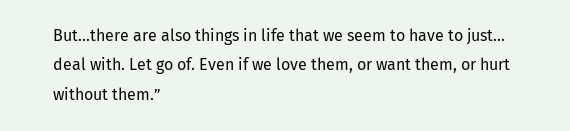But...there are also things in life that we seem to have to just... deal with. Let go of. Even if we love them, or want them, or hurt without them.”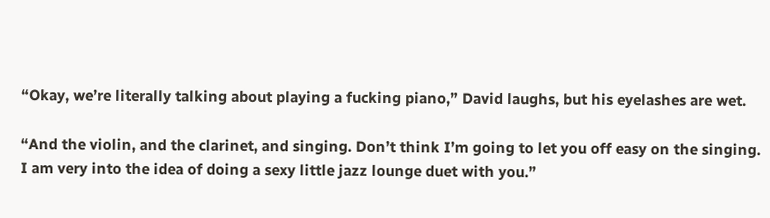“Okay, we’re literally talking about playing a fucking piano,” David laughs, but his eyelashes are wet.

“And the violin, and the clarinet, and singing. Don’t think I’m going to let you off easy on the singing. I am very into the idea of doing a sexy little jazz lounge duet with you.”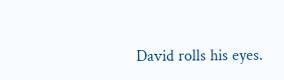David rolls his eyes.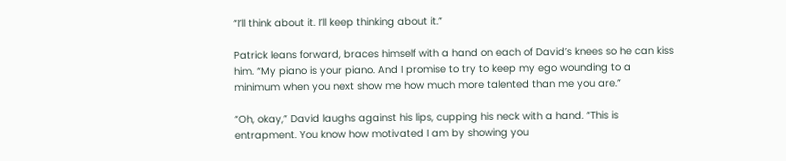“I’ll think about it. I’ll keep thinking about it.”

Patrick leans forward, braces himself with a hand on each of David’s knees so he can kiss him. “My piano is your piano. And I promise to try to keep my ego wounding to a minimum when you next show me how much more talented than me you are.”

“Oh, okay,” David laughs against his lips, cupping his neck with a hand. “This is entrapment. You know how motivated I am by showing you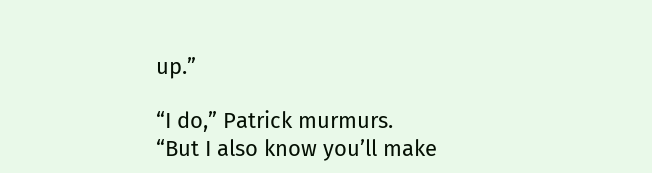up.”

“I do,” Patrick murmurs. “But I also know you’ll make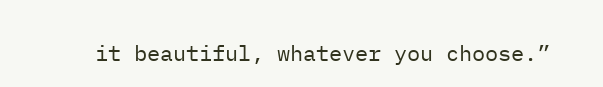it beautiful, whatever you choose.”